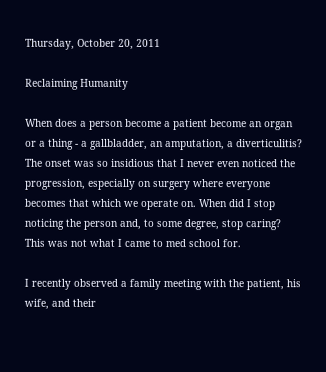Thursday, October 20, 2011

Reclaiming Humanity

When does a person become a patient become an organ or a thing - a gallbladder, an amputation, a diverticulitis? The onset was so insidious that I never even noticed the progression, especially on surgery where everyone becomes that which we operate on. When did I stop noticing the person and, to some degree, stop caring? This was not what I came to med school for.

I recently observed a family meeting with the patient, his wife, and their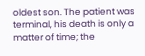oldest son. The patient was terminal, his death is only a matter of time; the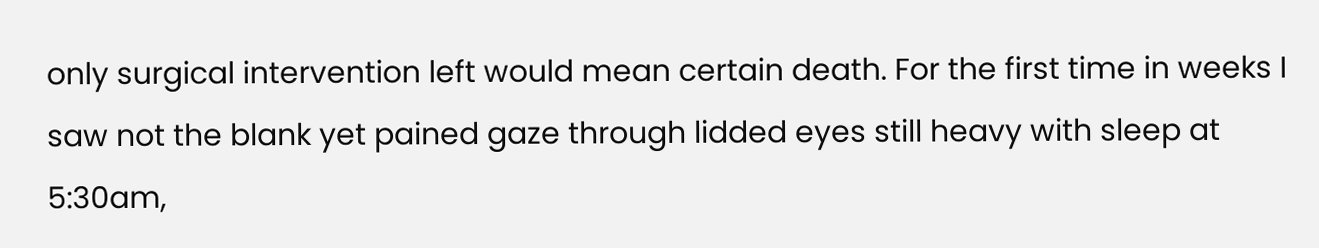only surgical intervention left would mean certain death. For the first time in weeks I saw not the blank yet pained gaze through lidded eyes still heavy with sleep at 5:30am,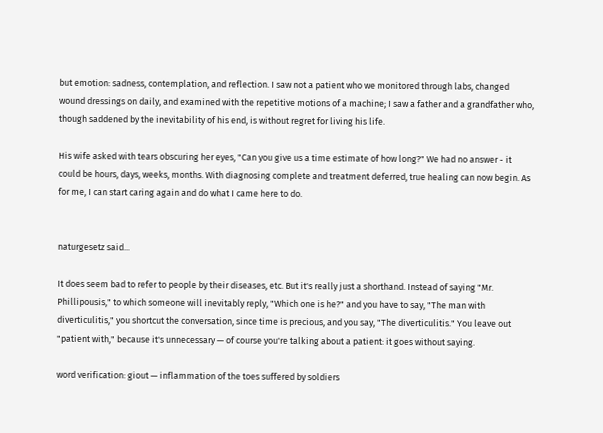but emotion: sadness, contemplation, and reflection. I saw not a patient who we monitored through labs, changed wound dressings on daily, and examined with the repetitive motions of a machine; I saw a father and a grandfather who, though saddened by the inevitability of his end, is without regret for living his life.

His wife asked with tears obscuring her eyes, "Can you give us a time estimate of how long?" We had no answer - it could be hours, days, weeks, months. With diagnosing complete and treatment deferred, true healing can now begin. As for me, I can start caring again and do what I came here to do.


naturgesetz said...

It does seem bad to refer to people by their diseases, etc. But it's really just a shorthand. Instead of saying "Mr. Phillipousis," to which someone will inevitably reply, "Which one is he?" and you have to say, "The man with diverticulitis," you shortcut the conversation, since time is precious, and you say, "The diverticulitis." You leave out "patient with," because it's unnecessary — of course you're talking about a patient: it goes without saying.

word verification: giout — inflammation of the toes suffered by soldiers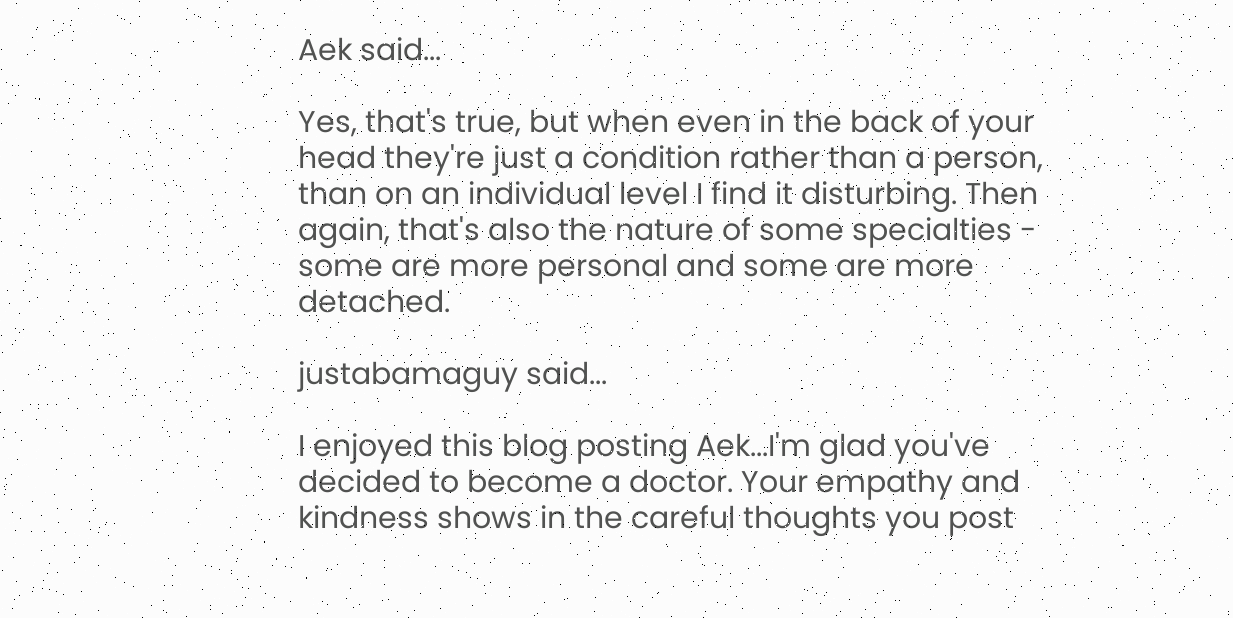Aek said...

Yes, that's true, but when even in the back of your head they're just a condition rather than a person, than on an individual level I find it disturbing. Then again, that's also the nature of some specialties - some are more personal and some are more detached.

justabamaguy said...

I enjoyed this blog posting Aek...I'm glad you've decided to become a doctor. Your empathy and kindness shows in the careful thoughts you post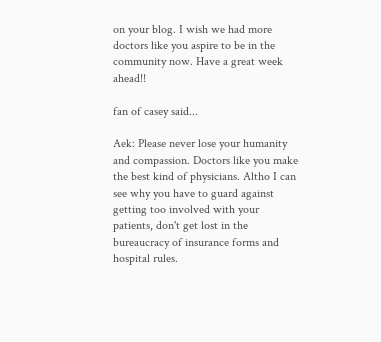on your blog. I wish we had more doctors like you aspire to be in the community now. Have a great week ahead!!

fan of casey said...

Aek: Please never lose your humanity and compassion. Doctors like you make the best kind of physicians. Altho I can see why you have to guard against getting too involved with your patients, don't get lost in the bureaucracy of insurance forms and hospital rules.